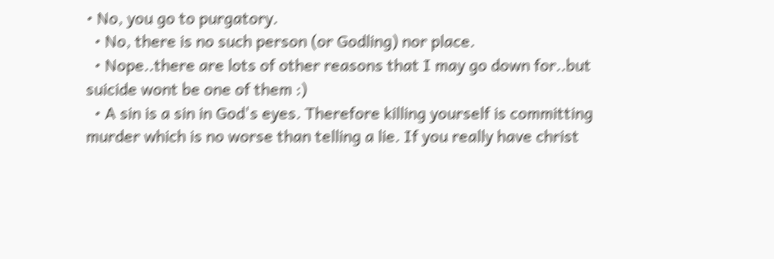• No, you go to purgatory.
  • No, there is no such person (or Godling) nor place.
  • Nope..there are lots of other reasons that I may go down for..but suicide wont be one of them :)
  • A sin is a sin in God's eyes. Therefore killing yourself is committing murder which is no worse than telling a lie. If you really have christ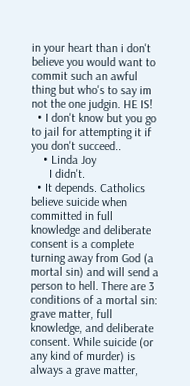in your heart than i don't believe you would want to commit such an awful thing but who's to say im not the one judgin. HE IS!
  • I don't know but you go to jail for attempting it if you don't succeed..
    • Linda Joy
      I didn't.
  • It depends. Catholics believe suicide when committed in full knowledge and deliberate consent is a complete turning away from God (a mortal sin) and will send a person to hell. There are 3 conditions of a mortal sin: grave matter, full knowledge, and deliberate consent. While suicide (or any kind of murder) is always a grave matter,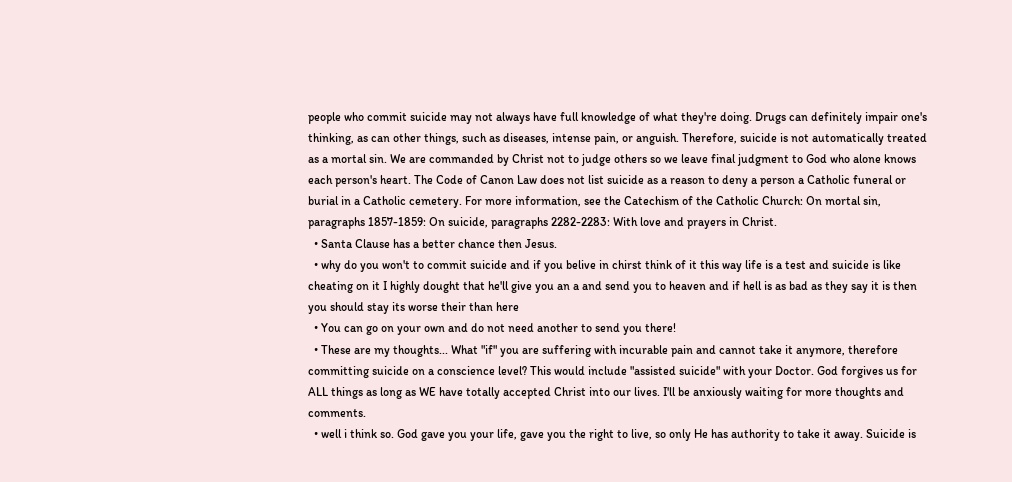people who commit suicide may not always have full knowledge of what they're doing. Drugs can definitely impair one's thinking, as can other things, such as diseases, intense pain, or anguish. Therefore, suicide is not automatically treated as a mortal sin. We are commanded by Christ not to judge others so we leave final judgment to God who alone knows each person's heart. The Code of Canon Law does not list suicide as a reason to deny a person a Catholic funeral or burial in a Catholic cemetery. For more information, see the Catechism of the Catholic Church: On mortal sin, paragraphs 1857-1859: On suicide, paragraphs 2282-2283: With love and prayers in Christ.
  • Santa Clause has a better chance then Jesus.
  • why do you won't to commit suicide and if you belive in chirst think of it this way life is a test and suicide is like cheating on it I highly dought that he'll give you an a and send you to heaven and if hell is as bad as they say it is then you should stay its worse their than here
  • You can go on your own and do not need another to send you there!
  • These are my thoughts... What "if" you are suffering with incurable pain and cannot take it anymore, therefore committing suicide on a conscience level? This would include "assisted suicide" with your Doctor. God forgives us for ALL things as long as WE have totally accepted Christ into our lives. I'll be anxiously waiting for more thoughts and comments.
  • well i think so. God gave you your life, gave you the right to live, so only He has authority to take it away. Suicide is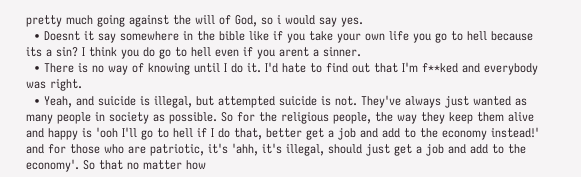pretty much going against the will of God, so i would say yes.
  • Doesnt it say somewhere in the bible like if you take your own life you go to hell because its a sin? I think you do go to hell even if you arent a sinner.
  • There is no way of knowing until I do it. I'd hate to find out that I'm f**ked and everybody was right.
  • Yeah, and suicide is illegal, but attempted suicide is not. They've always just wanted as many people in society as possible. So for the religious people, the way they keep them alive and happy is 'ooh I'll go to hell if I do that, better get a job and add to the economy instead!' and for those who are patriotic, it's 'ahh, it's illegal, should just get a job and add to the economy'. So that no matter how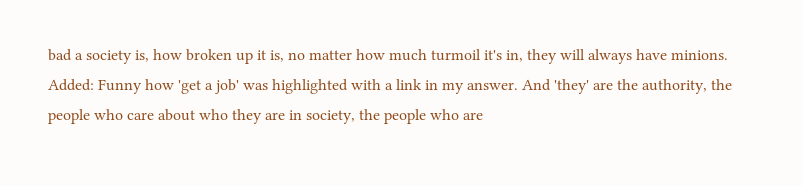bad a society is, how broken up it is, no matter how much turmoil it's in, they will always have minions. Added: Funny how 'get a job' was highlighted with a link in my answer. And 'they' are the authority, the people who care about who they are in society, the people who are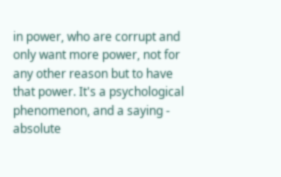in power, who are corrupt and only want more power, not for any other reason but to have that power. It's a psychological phenomenon, and a saying - absolute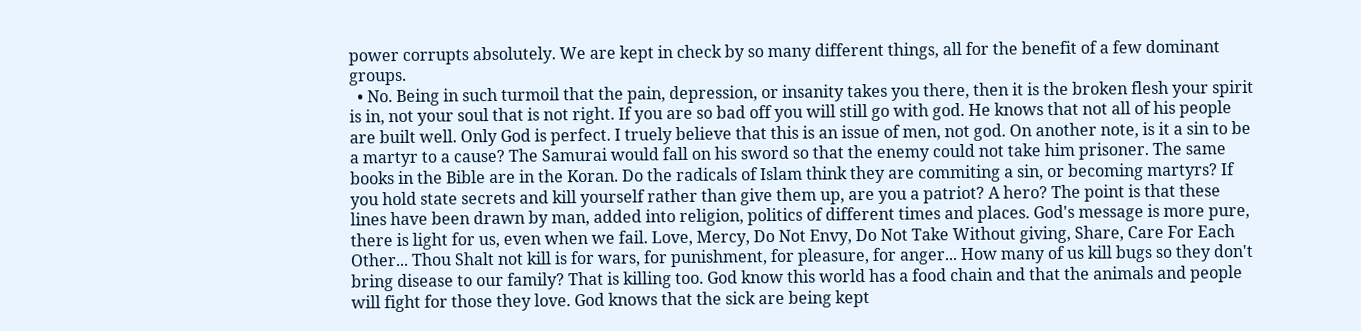power corrupts absolutely. We are kept in check by so many different things, all for the benefit of a few dominant groups.
  • No. Being in such turmoil that the pain, depression, or insanity takes you there, then it is the broken flesh your spirit is in, not your soul that is not right. If you are so bad off you will still go with god. He knows that not all of his people are built well. Only God is perfect. I truely believe that this is an issue of men, not god. On another note, is it a sin to be a martyr to a cause? The Samurai would fall on his sword so that the enemy could not take him prisoner. The same books in the Bible are in the Koran. Do the radicals of Islam think they are commiting a sin, or becoming martyrs? If you hold state secrets and kill yourself rather than give them up, are you a patriot? A hero? The point is that these lines have been drawn by man, added into religion, politics of different times and places. God's message is more pure, there is light for us, even when we fail. Love, Mercy, Do Not Envy, Do Not Take Without giving, Share, Care For Each Other... Thou Shalt not kill is for wars, for punishment, for pleasure, for anger... How many of us kill bugs so they don't bring disease to our family? That is killing too. God know this world has a food chain and that the animals and people will fight for those they love. God knows that the sick are being kept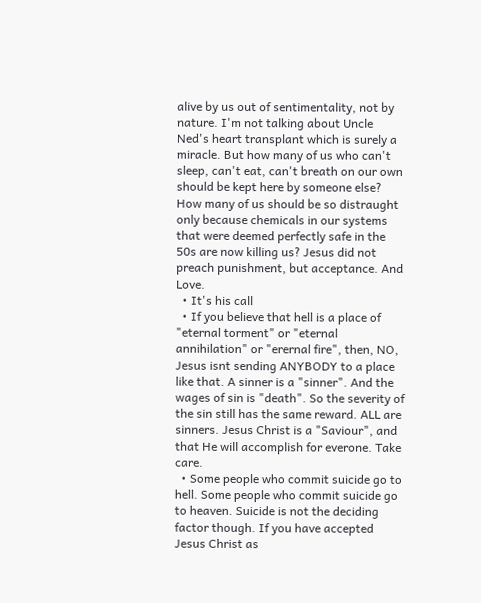alive by us out of sentimentality, not by nature. I'm not talking about Uncle Ned's heart transplant which is surely a miracle. But how many of us who can't sleep, can't eat, can't breath on our own should be kept here by someone else? How many of us should be so distraught only because chemicals in our systems that were deemed perfectly safe in the 50s are now killing us? Jesus did not preach punishment, but acceptance. And Love.
  • It's his call
  • If you believe that hell is a place of "eternal torment" or "eternal annihilation" or "erernal fire", then, NO, Jesus isnt sending ANYBODY to a place like that. A sinner is a "sinner". And the wages of sin is "death". So the severity of the sin still has the same reward. ALL are sinners. Jesus Christ is a "Saviour", and that He will accomplish for everone. Take care.
  • Some people who commit suicide go to hell. Some people who commit suicide go to heaven. Suicide is not the deciding factor though. If you have accepted Jesus Christ as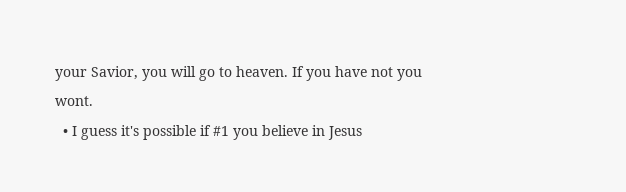your Savior, you will go to heaven. If you have not you wont.
  • I guess it's possible if #1 you believe in Jesus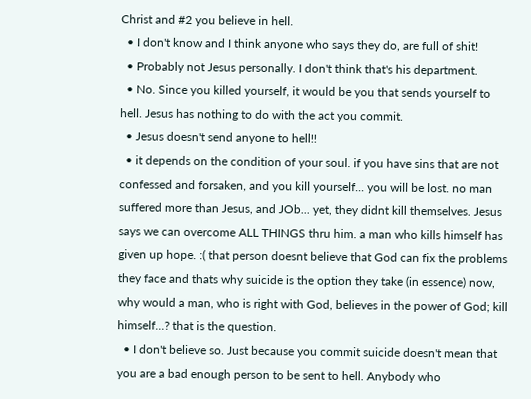Christ and #2 you believe in hell.
  • I don't know and I think anyone who says they do, are full of shit!
  • Probably not Jesus personally. I don't think that's his department.
  • No. Since you killed yourself, it would be you that sends yourself to hell. Jesus has nothing to do with the act you commit.
  • Jesus doesn't send anyone to hell!!
  • it depends on the condition of your soul. if you have sins that are not confessed and forsaken, and you kill yourself... you will be lost. no man suffered more than Jesus, and JOb... yet, they didnt kill themselves. Jesus says we can overcome ALL THINGS thru him. a man who kills himself has given up hope. :( that person doesnt believe that God can fix the problems they face and thats why suicide is the option they take (in essence) now, why would a man, who is right with God, believes in the power of God; kill himself...? that is the question.
  • I don't believe so. Just because you commit suicide doesn't mean that you are a bad enough person to be sent to hell. Anybody who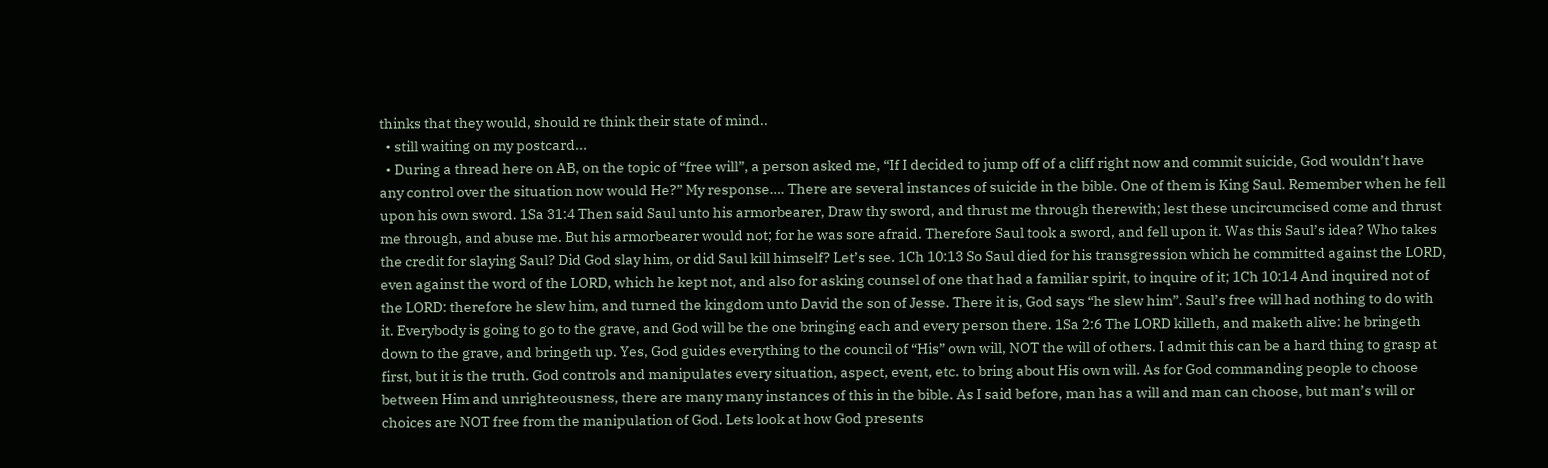thinks that they would, should re think their state of mind..
  • still waiting on my postcard...
  • During a thread here on AB, on the topic of “free will”, a person asked me, “If I decided to jump off of a cliff right now and commit suicide, God wouldn’t have any control over the situation now would He?” My response…. There are several instances of suicide in the bible. One of them is King Saul. Remember when he fell upon his own sword. 1Sa 31:4 Then said Saul unto his armorbearer, Draw thy sword, and thrust me through therewith; lest these uncircumcised come and thrust me through, and abuse me. But his armorbearer would not; for he was sore afraid. Therefore Saul took a sword, and fell upon it. Was this Saul’s idea? Who takes the credit for slaying Saul? Did God slay him, or did Saul kill himself? Let’s see. 1Ch 10:13 So Saul died for his transgression which he committed against the LORD, even against the word of the LORD, which he kept not, and also for asking counsel of one that had a familiar spirit, to inquire of it; 1Ch 10:14 And inquired not of the LORD: therefore he slew him, and turned the kingdom unto David the son of Jesse. There it is, God says “he slew him”. Saul’s free will had nothing to do with it. Everybody is going to go to the grave, and God will be the one bringing each and every person there. 1Sa 2:6 The LORD killeth, and maketh alive: he bringeth down to the grave, and bringeth up. Yes, God guides everything to the council of “His” own will, NOT the will of others. I admit this can be a hard thing to grasp at first, but it is the truth. God controls and manipulates every situation, aspect, event, etc. to bring about His own will. As for God commanding people to choose between Him and unrighteousness, there are many many instances of this in the bible. As I said before, man has a will and man can choose, but man’s will or choices are NOT free from the manipulation of God. Lets look at how God presents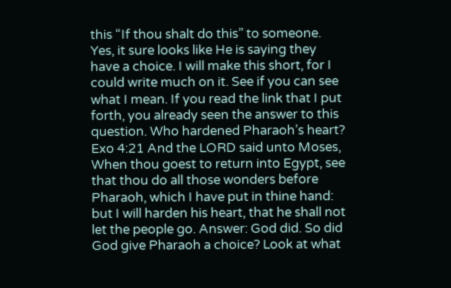this “If thou shalt do this” to someone. Yes, it sure looks like He is saying they have a choice. I will make this short, for I could write much on it. See if you can see what I mean. If you read the link that I put forth, you already seen the answer to this question. Who hardened Pharaoh’s heart? Exo 4:21 And the LORD said unto Moses, When thou goest to return into Egypt, see that thou do all those wonders before Pharaoh, which I have put in thine hand: but I will harden his heart, that he shall not let the people go. Answer: God did. So did God give Pharaoh a choice? Look at what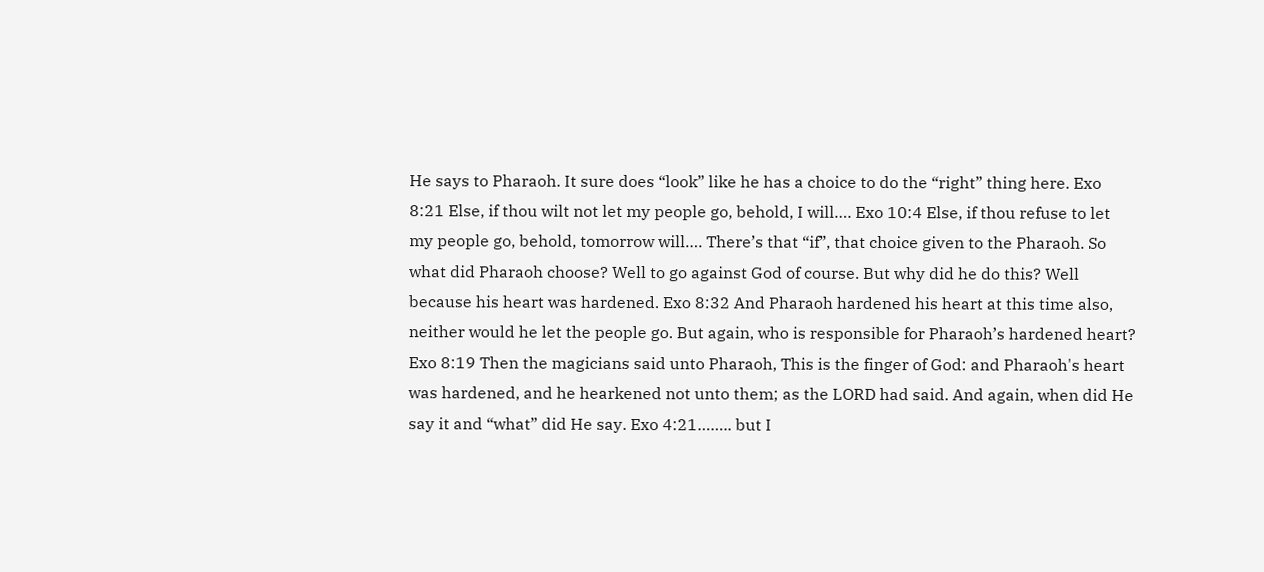He says to Pharaoh. It sure does “look” like he has a choice to do the “right” thing here. Exo 8:21 Else, if thou wilt not let my people go, behold, I will…. Exo 10:4 Else, if thou refuse to let my people go, behold, tomorrow will…. There’s that “if”, that choice given to the Pharaoh. So what did Pharaoh choose? Well to go against God of course. But why did he do this? Well because his heart was hardened. Exo 8:32 And Pharaoh hardened his heart at this time also, neither would he let the people go. But again, who is responsible for Pharaoh’s hardened heart? Exo 8:19 Then the magicians said unto Pharaoh, This is the finger of God: and Pharaoh's heart was hardened, and he hearkened not unto them; as the LORD had said. And again, when did He say it and “what” did He say. Exo 4:21…….. but I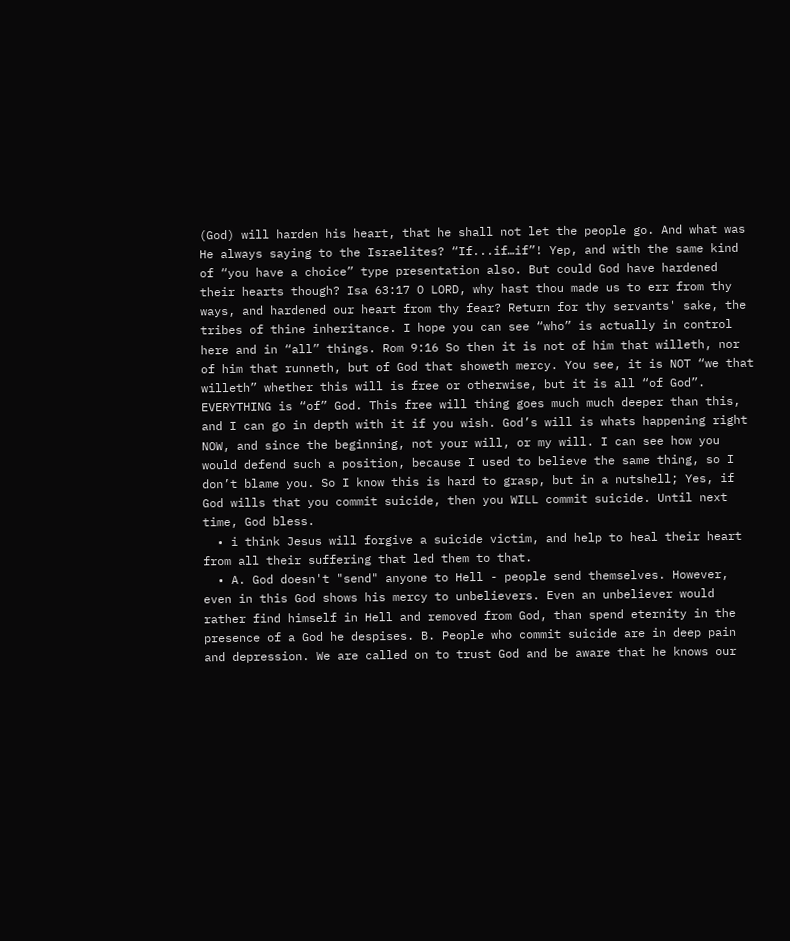(God) will harden his heart, that he shall not let the people go. And what was He always saying to the Israelites? “If...if…if”! Yep, and with the same kind of “you have a choice” type presentation also. But could God have hardened their hearts though? Isa 63:17 O LORD, why hast thou made us to err from thy ways, and hardened our heart from thy fear? Return for thy servants' sake, the tribes of thine inheritance. I hope you can see “who” is actually in control here and in “all” things. Rom 9:16 So then it is not of him that willeth, nor of him that runneth, but of God that showeth mercy. You see, it is NOT “we that willeth” whether this will is free or otherwise, but it is all “of God”. EVERYTHING is “of” God. This free will thing goes much much deeper than this, and I can go in depth with it if you wish. God’s will is whats happening right NOW, and since the beginning, not your will, or my will. I can see how you would defend such a position, because I used to believe the same thing, so I don’t blame you. So I know this is hard to grasp, but in a nutshell; Yes, if God wills that you commit suicide, then you WILL commit suicide. Until next time, God bless.
  • i think Jesus will forgive a suicide victim, and help to heal their heart from all their suffering that led them to that.
  • A. God doesn't "send" anyone to Hell - people send themselves. However, even in this God shows his mercy to unbelievers. Even an unbeliever would rather find himself in Hell and removed from God, than spend eternity in the presence of a God he despises. B. People who commit suicide are in deep pain and depression. We are called on to trust God and be aware that he knows our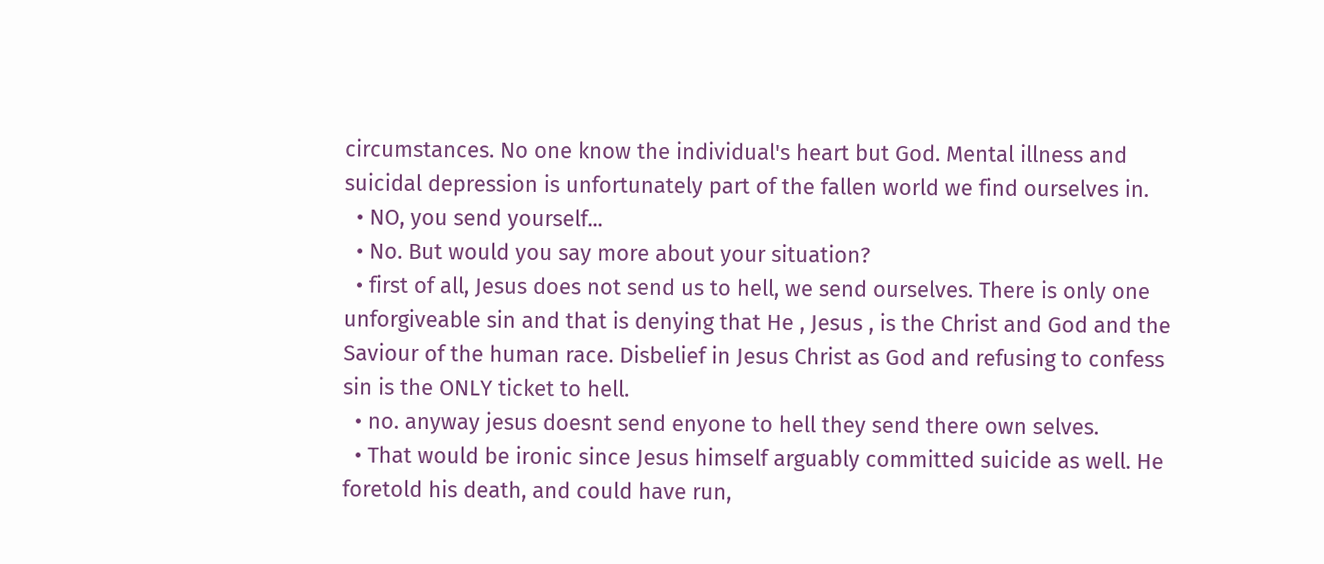circumstances. No one know the individual's heart but God. Mental illness and suicidal depression is unfortunately part of the fallen world we find ourselves in.
  • NO, you send yourself...
  • No. But would you say more about your situation?
  • first of all, Jesus does not send us to hell, we send ourselves. There is only one unforgiveable sin and that is denying that He , Jesus , is the Christ and God and the Saviour of the human race. Disbelief in Jesus Christ as God and refusing to confess sin is the ONLY ticket to hell.
  • no. anyway jesus doesnt send enyone to hell they send there own selves.
  • That would be ironic since Jesus himself arguably committed suicide as well. He foretold his death, and could have run,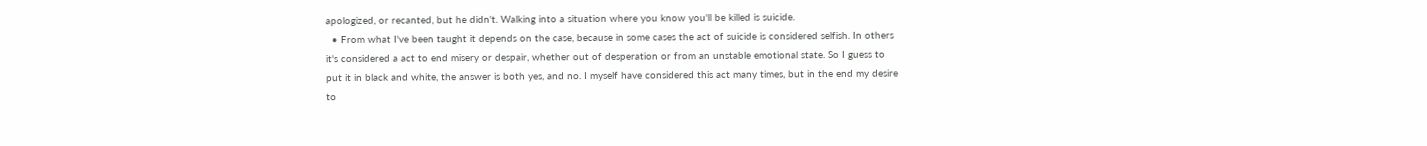apologized, or recanted, but he didn't. Walking into a situation where you know you'll be killed is suicide.
  • From what I've been taught it depends on the case, because in some cases the act of suicide is considered selfish. In others it's considered a act to end misery or despair, whether out of desperation or from an unstable emotional state. So I guess to put it in black and white, the answer is both yes, and no. I myself have considered this act many times, but in the end my desire to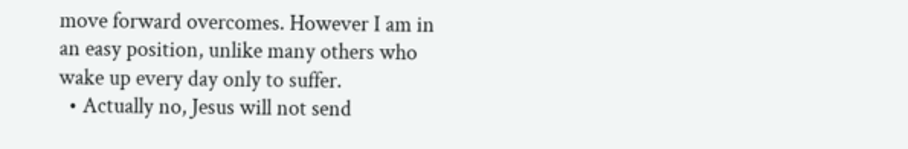move forward overcomes. However I am in an easy position, unlike many others who wake up every day only to suffer.
  • Actually no, Jesus will not send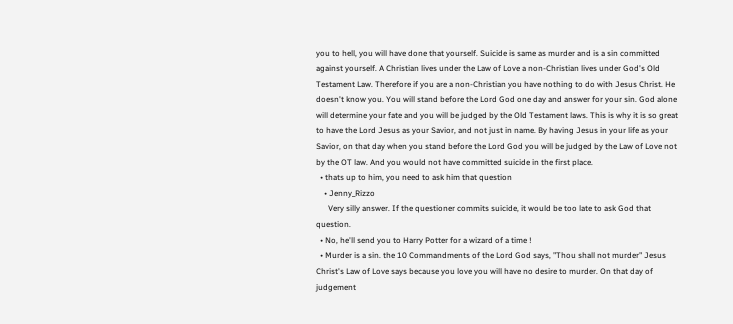you to hell, you will have done that yourself. Suicide is same as murder and is a sin committed against yourself. A Christian lives under the Law of Love a non-Christian lives under God's Old Testament Law. Therefore if you are a non-Christian you have nothing to do with Jesus Christ. He doesn't know you. You will stand before the Lord God one day and answer for your sin. God alone will determine your fate and you will be judged by the Old Testament laws. This is why it is so great to have the Lord Jesus as your Savior, and not just in name. By having Jesus in your life as your Savior, on that day when you stand before the Lord God you will be judged by the Law of Love not by the OT law. And you would not have committed suicide in the first place.
  • thats up to him, you need to ask him that question
    • Jenny_Rizzo
      Very silly answer. If the questioner commits suicide, it would be too late to ask God that question.
  • No, he'll send you to Harry Potter for a wizard of a time !
  • Murder is a sin. the 10 Commandments of the Lord God says, "Thou shall not murder" Jesus Christ's Law of Love says because you love you will have no desire to murder. On that day of judgement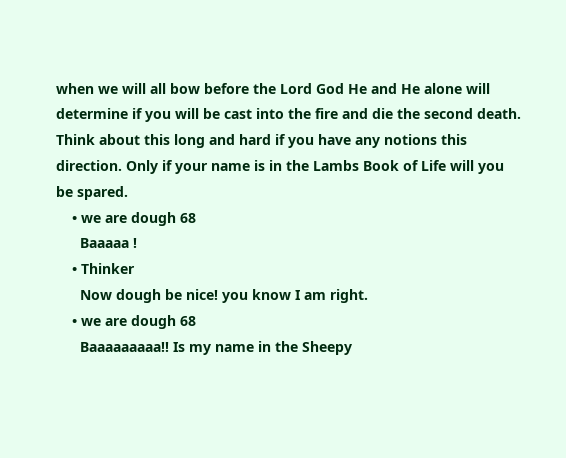when we will all bow before the Lord God He and He alone will determine if you will be cast into the fire and die the second death. Think about this long and hard if you have any notions this direction. Only if your name is in the Lambs Book of Life will you be spared.
    • we are dough 68
      Baaaaa !
    • Thinker
      Now dough be nice! you know I am right.
    • we are dough 68
      Baaaaaaaaa!! Is my name in the Sheepy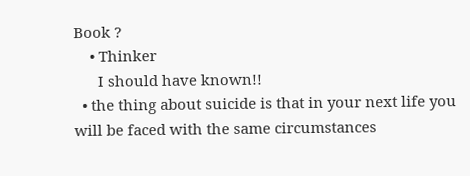Book ?
    • Thinker
      I should have known!!
  • the thing about suicide is that in your next life you will be faced with the same circumstances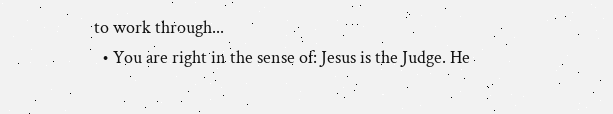to work through...
  • You are right in the sense of: Jesus is the Judge. He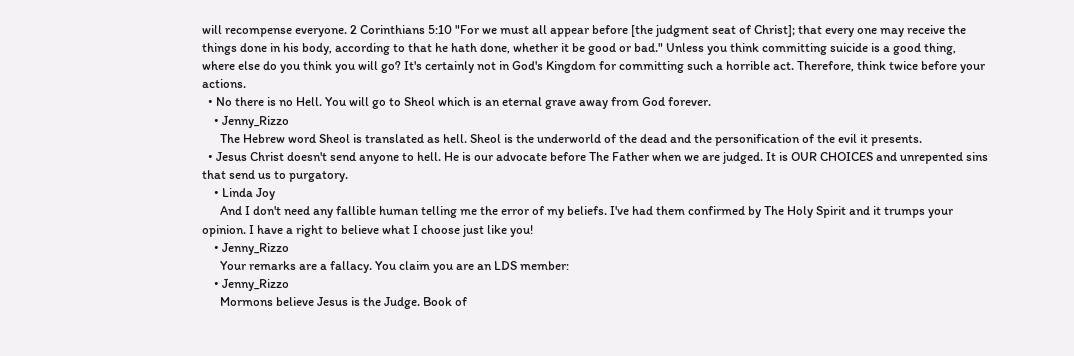will recompense everyone. 2 Corinthians 5:10 "For we must all appear before [the judgment seat of Christ]; that every one may receive the things done in his body, according to that he hath done, whether it be good or bad." Unless you think committing suicide is a good thing, where else do you think you will go? It's certainly not in God's Kingdom for committing such a horrible act. Therefore, think twice before your actions.
  • No there is no Hell. You will go to Sheol which is an eternal grave away from God forever.
    • Jenny_Rizzo
      The Hebrew word Sheol is translated as hell. Sheol is the underworld of the dead and the personification of the evil it presents.
  • Jesus Christ doesn't send anyone to hell. He is our advocate before The Father when we are judged. It is OUR CHOICES and unrepented sins that send us to purgatory.
    • Linda Joy
      And I don't need any fallible human telling me the error of my beliefs. I've had them confirmed by The Holy Spirit and it trumps your opinion. I have a right to believe what I choose just like you!
    • Jenny_Rizzo
      Your remarks are a fallacy. You claim you are an LDS member:
    • Jenny_Rizzo
      Mormons believe Jesus is the Judge. Book of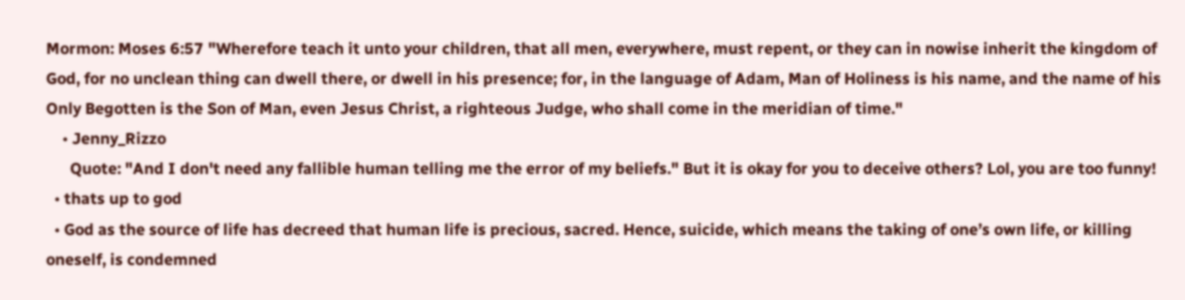Mormon: Moses 6:57 "Wherefore teach it unto your children, that all men, everywhere, must repent, or they can in nowise inherit the kingdom of God, for no unclean thing can dwell there, or dwell in his presence; for, in the language of Adam, Man of Holiness is his name, and the name of his Only Begotten is the Son of Man, even Jesus Christ, a righteous Judge, who shall come in the meridian of time."
    • Jenny_Rizzo
      Quote: "And I don't need any fallible human telling me the error of my beliefs." But it is okay for you to deceive others? Lol, you are too funny!
  • thats up to god
  • God as the source of life has decreed that human life is precious, sacred. Hence, suicide, which means the taking of one’s own life, or killing oneself, is condemned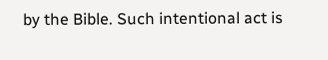by the Bible. Such intentional act is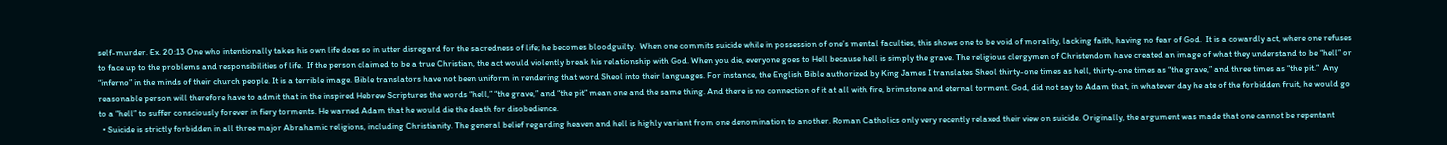self-murder. Ex. 20:13 One who intentionally takes his own life does so in utter disregard for the sacredness of life; he becomes bloodguilty.  When one commits suicide while in possession of one’s mental faculties, this shows one to be void of morality, lacking faith, having no fear of God.  It is a cowardly act, where one refuses to face up to the problems and responsibilities of life.  If the person claimed to be a true Christian, the act would violently break his relationship with God. When you die, everyone goes to Hell because hell is simply the grave. The religious clergymen of Christendom have created an image of what they understand to be “hell” or “inferno” in the minds of their church people. It is a terrible image. Bible translators have not been uniform in rendering that word Sheol into their languages. For instance, the English Bible authorized by King James I translates Sheol thirty-one times as hell, thirty-one times as “the grave,” and three times as “the pit.”  Any reasonable person will therefore have to admit that in the inspired Hebrew Scriptures the words “hell,” “the grave,” and “the pit” mean one and the same thing. And there is no connection of it at all with fire, brimstone and eternal torment. God, did not say to Adam that, in whatever day he ate of the forbidden fruit, he would go to a “hell” to suffer consciously forever in fiery torments. He warned Adam that he would die the death for disobedience.
  • Suicide is strictly forbidden in all three major Abrahamic religions, including Christianity. The general belief regarding heaven and hell is highly variant from one denomination to another. Roman Catholics only very recently relaxed their view on suicide. Originally, the argument was made that one cannot be repentant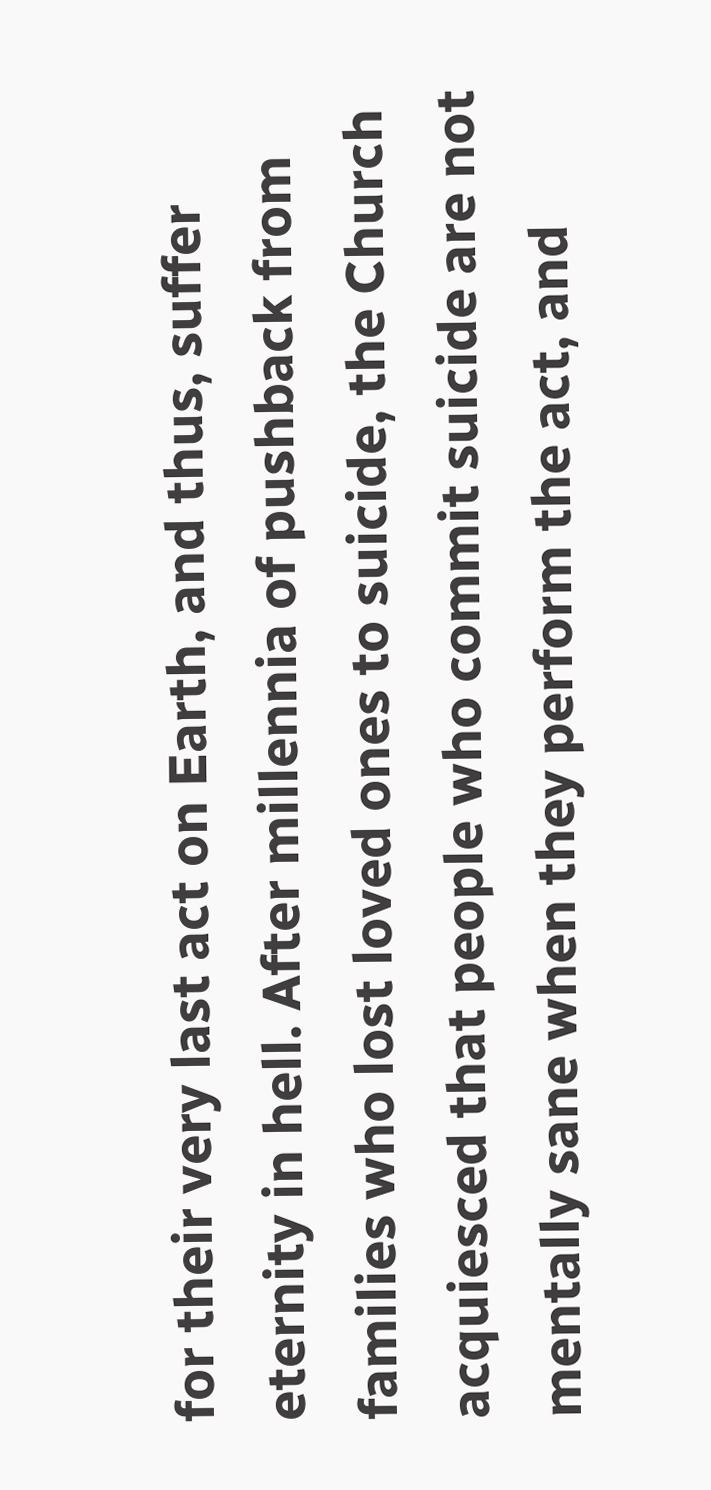for their very last act on Earth, and thus, suffer eternity in hell. After millennia of pushback from families who lost loved ones to suicide, the Church acquiesced that people who commit suicide are not mentally sane when they perform the act, and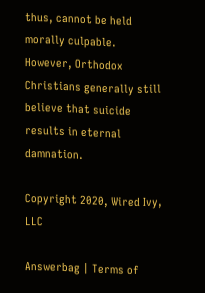thus, cannot be held morally culpable. However, Orthodox Christians generally still believe that suicide results in eternal damnation.

Copyright 2020, Wired Ivy, LLC

Answerbag | Terms of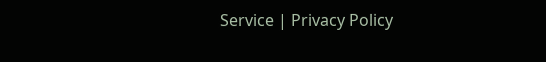Service | Privacy Policy